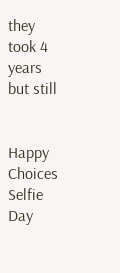they took 4 years but still


Happy Choices Selfie Day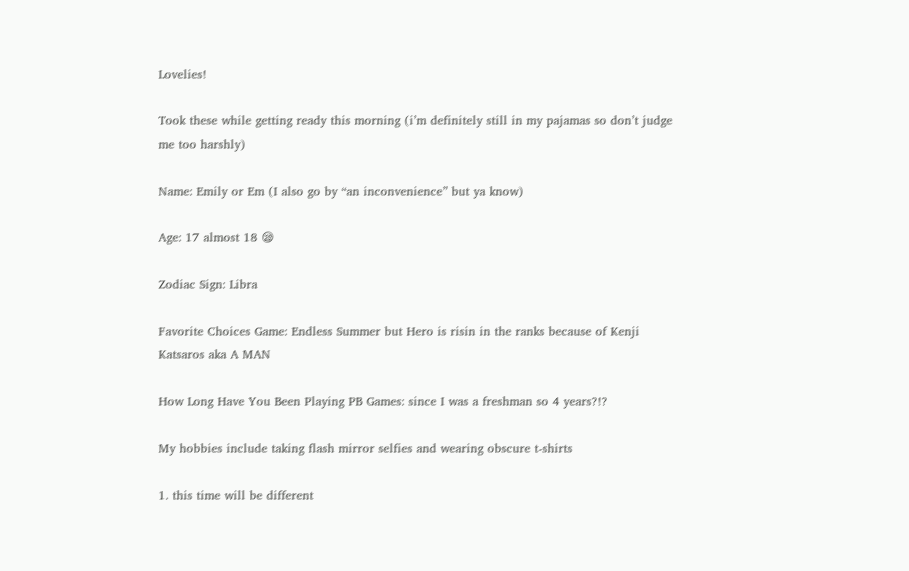Lovelies!

Took these while getting ready this morning (i’m definitely still in my pajamas so don’t judge me too harshly)

Name: Emily or Em (I also go by “an inconvenience” but ya know)

Age: 17 almost 18 😪

Zodiac Sign: Libra

Favorite Choices Game: Endless Summer but Hero is risin in the ranks because of Kenji Katsaros aka A MAN

How Long Have You Been Playing PB Games: since I was a freshman so 4 years?!?

My hobbies include taking flash mirror selfies and wearing obscure t-shirts

1. this time will be different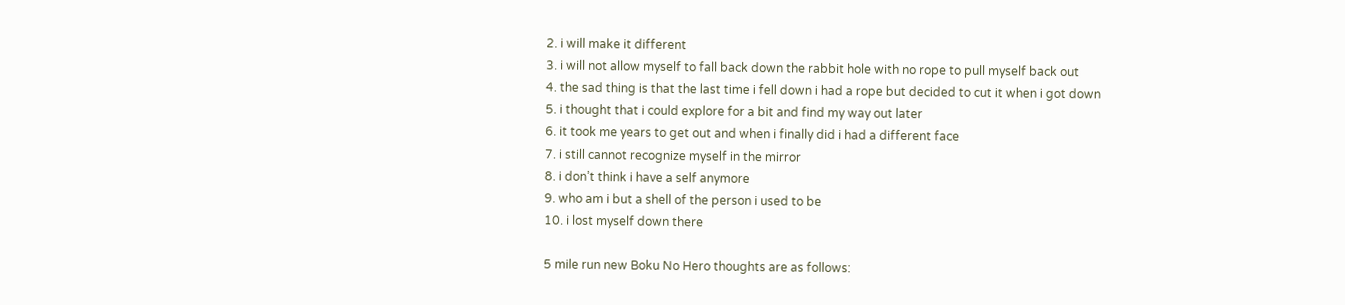2. i will make it different
3. i will not allow myself to fall back down the rabbit hole with no rope to pull myself back out
4. the sad thing is that the last time i fell down i had a rope but decided to cut it when i got down
5. i thought that i could explore for a bit and find my way out later
6. it took me years to get out and when i finally did i had a different face
7. i still cannot recognize myself in the mirror
8. i don’t think i have a self anymore
9. who am i but a shell of the person i used to be
10. i lost myself down there

5 mile run new Boku No Hero thoughts are as follows: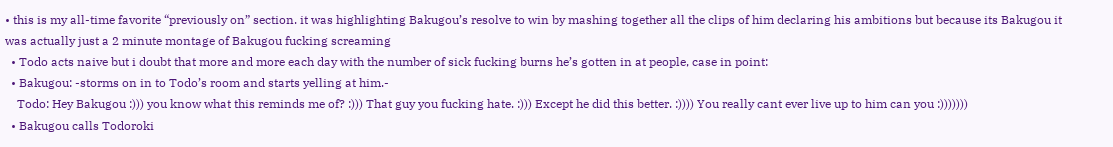• this is my all-time favorite “previously on” section. it was highlighting Bakugou’s resolve to win by mashing together all the clips of him declaring his ambitions but because its Bakugou it was actually just a 2 minute montage of Bakugou fucking screaming
  • Todo acts naive but i doubt that more and more each day with the number of sick fucking burns he’s gotten in at people, case in point:
  • Bakugou: -storms on in to Todo’s room and starts yelling at him.-
    Todo: Hey Bakugou :))) you know what this reminds me of? :))) That guy you fucking hate. :))) Except he did this better. :)))) You really cant ever live up to him can you :)))))))
  • Bakugou calls Todoroki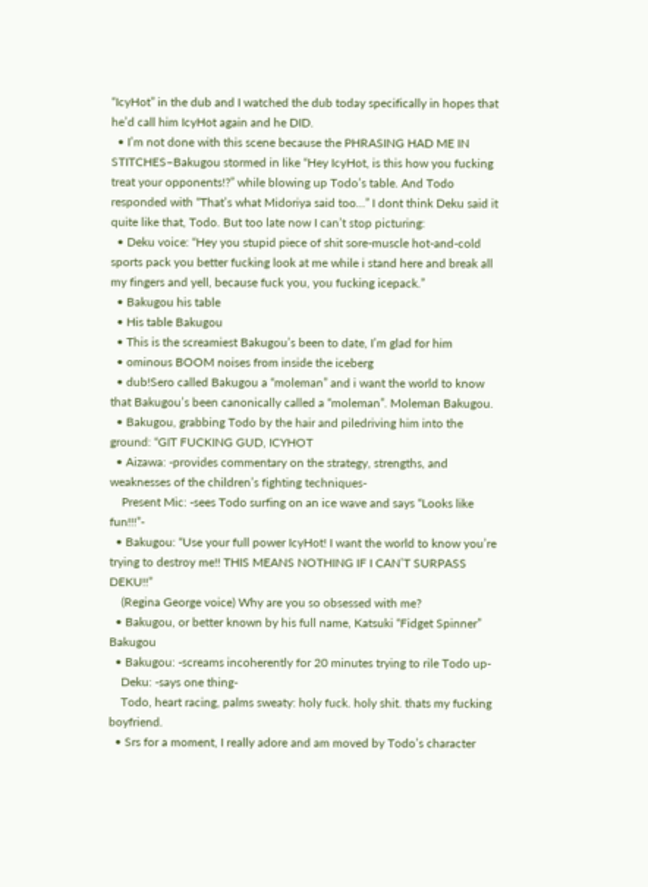“IcyHot” in the dub and I watched the dub today specifically in hopes that he’d call him IcyHot again and he DID.
  • I’m not done with this scene because the PHRASING HAD ME IN STITCHES–Bakugou stormed in like “Hey IcyHot, is this how you fucking treat your opponents!?” while blowing up Todo’s table. And Todo responded with “That’s what Midoriya said too…” I dont think Deku said it quite like that, Todo. But too late now I can’t stop picturing:
  • Deku voice: “Hey you stupid piece of shit sore-muscle hot-and-cold sports pack you better fucking look at me while i stand here and break all my fingers and yell, because fuck you, you fucking icepack.”
  • Bakugou his table
  • His table Bakugou
  • This is the screamiest Bakugou’s been to date, I’m glad for him
  • ominous BOOM noises from inside the iceberg
  • dub!Sero called Bakugou a “moleman” and i want the world to know that Bakugou’s been canonically called a “moleman”. Moleman Bakugou.
  • Bakugou, grabbing Todo by the hair and piledriving him into the ground: “GIT FUCKING GUD, ICYHOT
  • Aizawa: -provides commentary on the strategy, strengths, and weaknesses of the children’s fighting techniques-
    Present Mic: -sees Todo surfing on an ice wave and says “Looks like fun!!!”-
  • Bakugou: “Use your full power IcyHot! I want the world to know you’re trying to destroy me!! THIS MEANS NOTHING IF I CAN’T SURPASS DEKU!!”
    (Regina George voice) Why are you so obsessed with me?
  • Bakugou, or better known by his full name, Katsuki “Fidget Spinner” Bakugou
  • Bakugou: -screams incoherently for 20 minutes trying to rile Todo up-
    Deku: -says one thing-
    Todo, heart racing, palms sweaty: holy fuck. holy shit. thats my fucking boyfriend.
  • Srs for a moment, I really adore and am moved by Todo’s character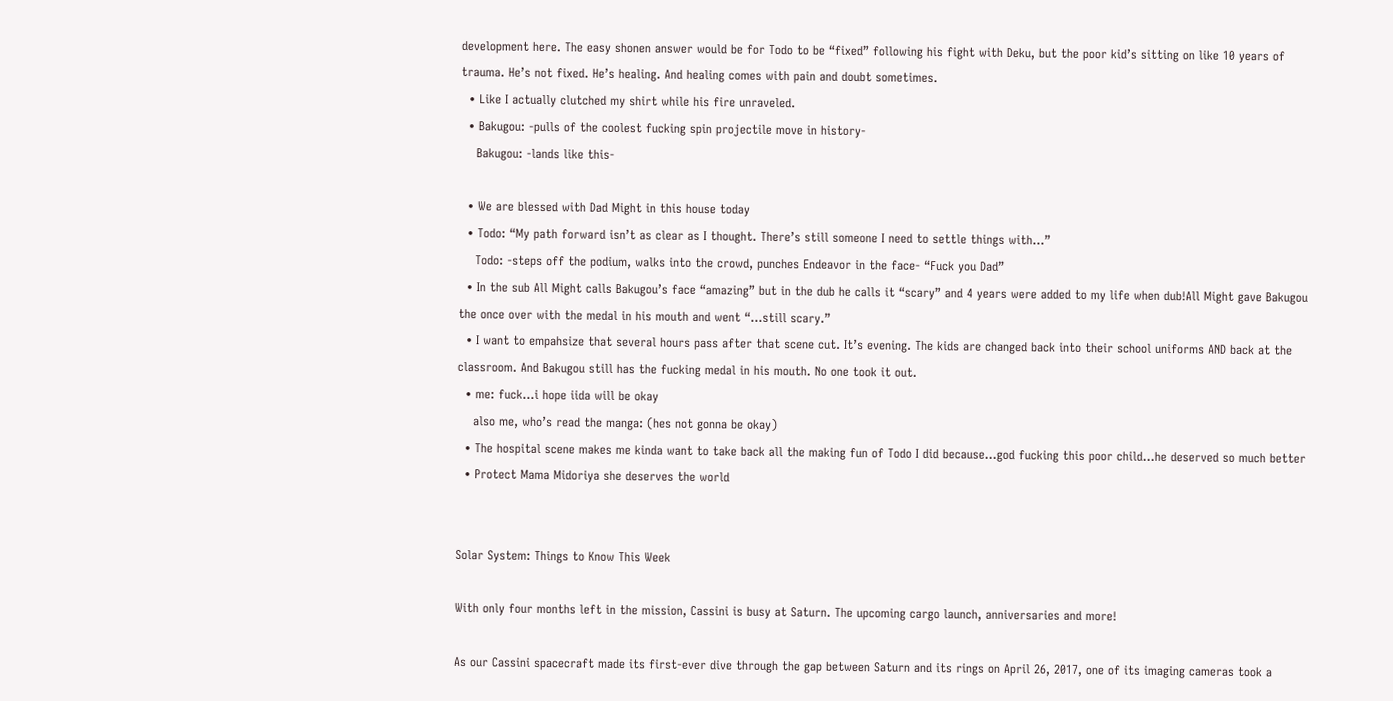development here. The easy shonen answer would be for Todo to be “fixed” following his fight with Deku, but the poor kid’s sitting on like 10 years of trauma. He’s not fixed. He’s healing. And healing comes with pain and doubt sometimes.
  • Like I actually clutched my shirt while his fire unraveled.
  • Bakugou: -pulls of the coolest fucking spin projectile move in history-
    Bakugou: -lands like this-

  • We are blessed with Dad Might in this house today
  • Todo: “My path forward isn’t as clear as I thought. There’s still someone I need to settle things with…”
    Todo: -steps off the podium, walks into the crowd, punches Endeavor in the face- “Fuck you Dad”
  • In the sub All Might calls Bakugou’s face “amazing” but in the dub he calls it “scary” and 4 years were added to my life when dub!All Might gave Bakugou the once over with the medal in his mouth and went “…still scary.”
  • I want to empahsize that several hours pass after that scene cut. It’s evening. The kids are changed back into their school uniforms AND back at the classroom. And Bakugou still has the fucking medal in his mouth. No one took it out.
  • me: fuck…i hope iida will be okay
    also me, who’s read the manga: (hes not gonna be okay)
  • The hospital scene makes me kinda want to take back all the making fun of Todo I did because…god fucking this poor child…he deserved so much better
  • Protect Mama Midoriya she deserves the world


Solar System: Things to Know This Week

With only four months left in the mission, Cassini is busy at Saturn. The upcoming cargo launch, anniversaries and more!

As our Cassini spacecraft made its first-ever dive through the gap between Saturn and its rings on April 26, 2017, one of its imaging cameras took a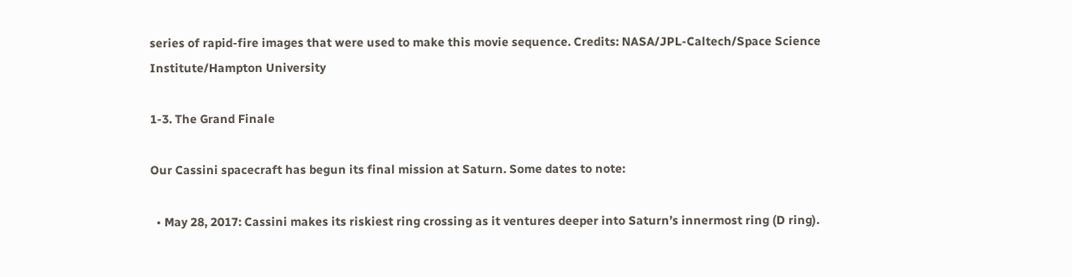series of rapid-fire images that were used to make this movie sequence. Credits: NASA/JPL-Caltech/Space Science Institute/Hampton University

1-3. The Grand Finale

Our Cassini spacecraft has begun its final mission at Saturn. Some dates to note:

  • May 28, 2017: Cassini makes its riskiest ring crossing as it ventures deeper into Saturn’s innermost ring (D ring).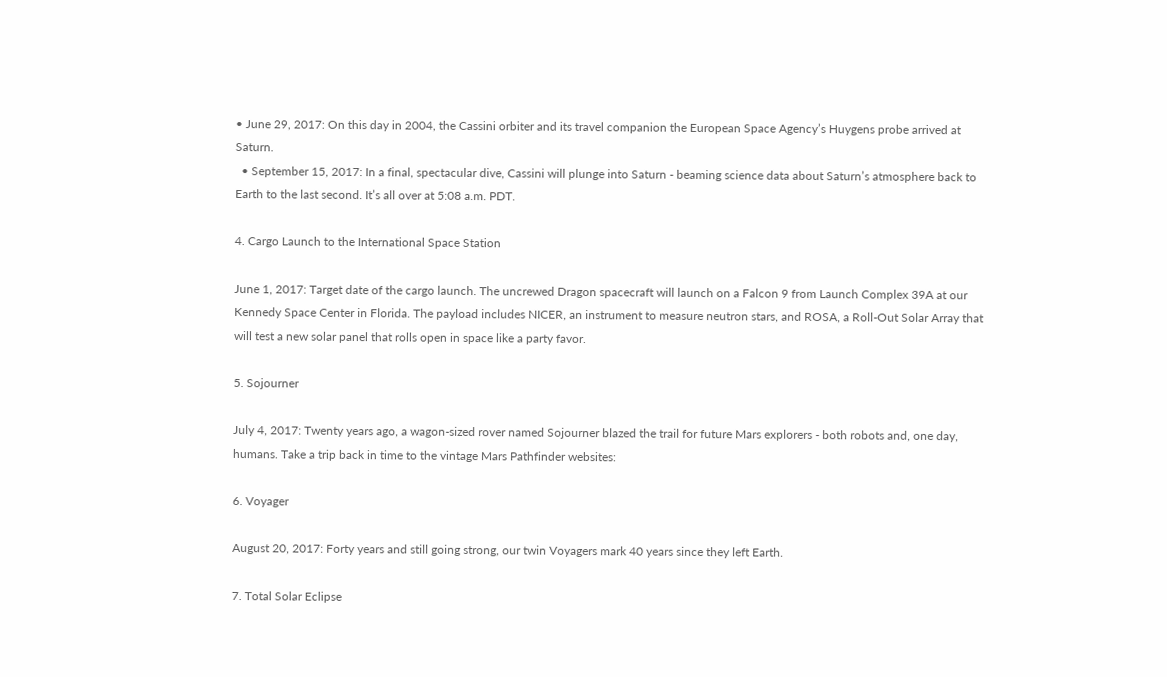• June 29, 2017: On this day in 2004, the Cassini orbiter and its travel companion the European Space Agency’s Huygens probe arrived at Saturn.
  • September 15, 2017: In a final, spectacular dive, Cassini will plunge into Saturn - beaming science data about Saturn’s atmosphere back to Earth to the last second. It’s all over at 5:08 a.m. PDT.

4. Cargo Launch to the International Space Station

June 1, 2017: Target date of the cargo launch. The uncrewed Dragon spacecraft will launch on a Falcon 9 from Launch Complex 39A at our Kennedy Space Center in Florida. The payload includes NICER, an instrument to measure neutron stars, and ROSA, a Roll-Out Solar Array that will test a new solar panel that rolls open in space like a party favor.

5. Sojourner

July 4, 2017: Twenty years ago, a wagon-sized rover named Sojourner blazed the trail for future Mars explorers - both robots and, one day, humans. Take a trip back in time to the vintage Mars Pathfinder websites:

6. Voyager

August 20, 2017: Forty years and still going strong, our twin Voyagers mark 40 years since they left Earth.

7. Total Solar Eclipse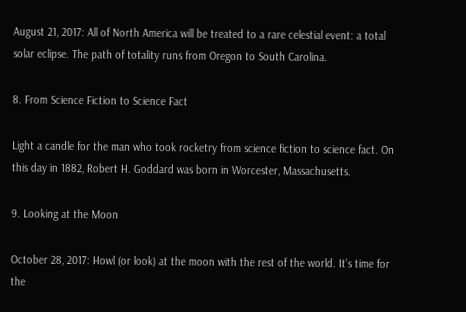August 21, 2017: All of North America will be treated to a rare celestial event: a total solar eclipse. The path of totality runs from Oregon to South Carolina.

8. From Science Fiction to Science Fact

Light a candle for the man who took rocketry from science fiction to science fact. On this day in 1882, Robert H. Goddard was born in Worcester, Massachusetts.

9. Looking at the Moon

October 28, 2017: Howl (or look) at the moon with the rest of the world. It’s time for the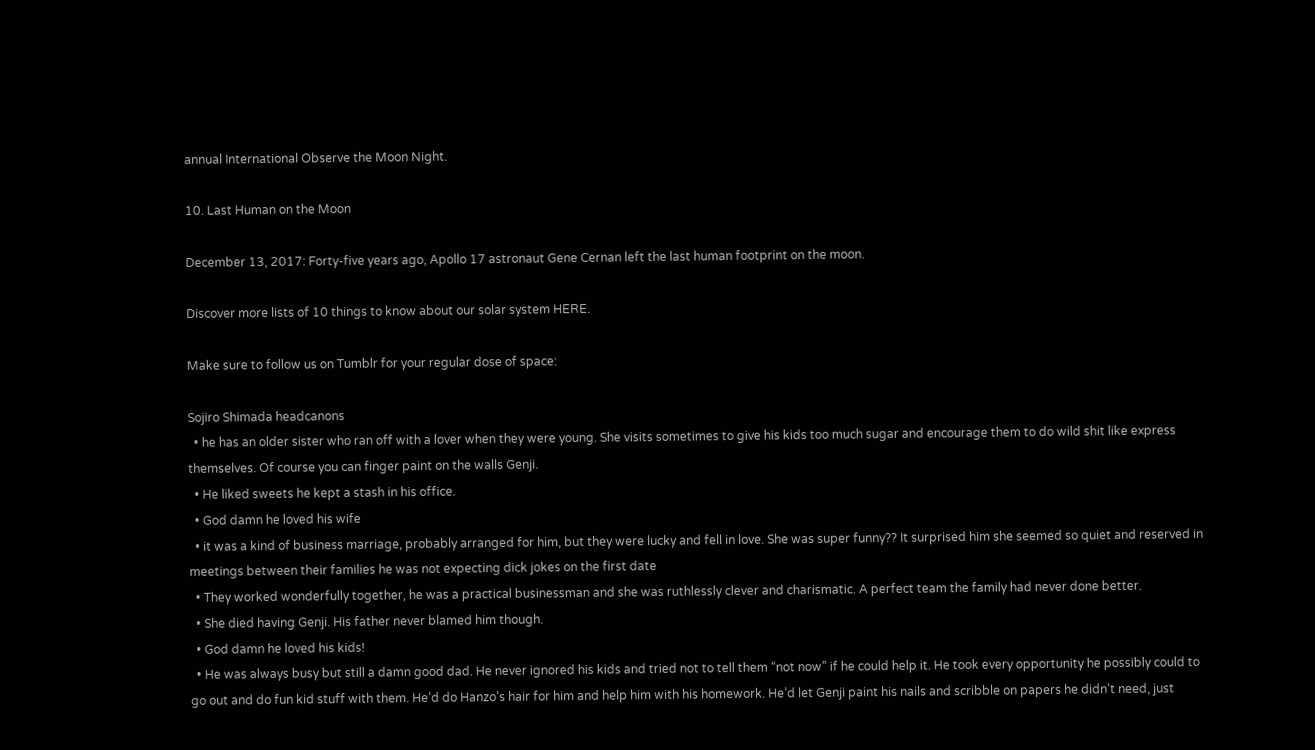annual International Observe the Moon Night.

10. Last Human on the Moon

December 13, 2017: Forty-five years ago, Apollo 17 astronaut Gene Cernan left the last human footprint on the moon.

Discover more lists of 10 things to know about our solar system HERE.

Make sure to follow us on Tumblr for your regular dose of space:

Sojiro Shimada headcanons
  • he has an older sister who ran off with a lover when they were young. She visits sometimes to give his kids too much sugar and encourage them to do wild shit like express themselves. Of course you can finger paint on the walls Genji.
  • He liked sweets he kept a stash in his office.
  • God damn he loved his wife
  • it was a kind of business marriage, probably arranged for him, but they were lucky and fell in love. She was super funny?? It surprised him she seemed so quiet and reserved in meetings between their families he was not expecting dick jokes on the first date
  • They worked wonderfully together, he was a practical businessman and she was ruthlessly clever and charismatic. A perfect team the family had never done better.
  • She died having Genji. His father never blamed him though.
  • God damn he loved his kids!
  • He was always busy but still a damn good dad. He never ignored his kids and tried not to tell them “not now” if he could help it. He took every opportunity he possibly could to go out and do fun kid stuff with them. He’d do Hanzo’s hair for him and help him with his homework. He’d let Genji paint his nails and scribble on papers he didn’t need, just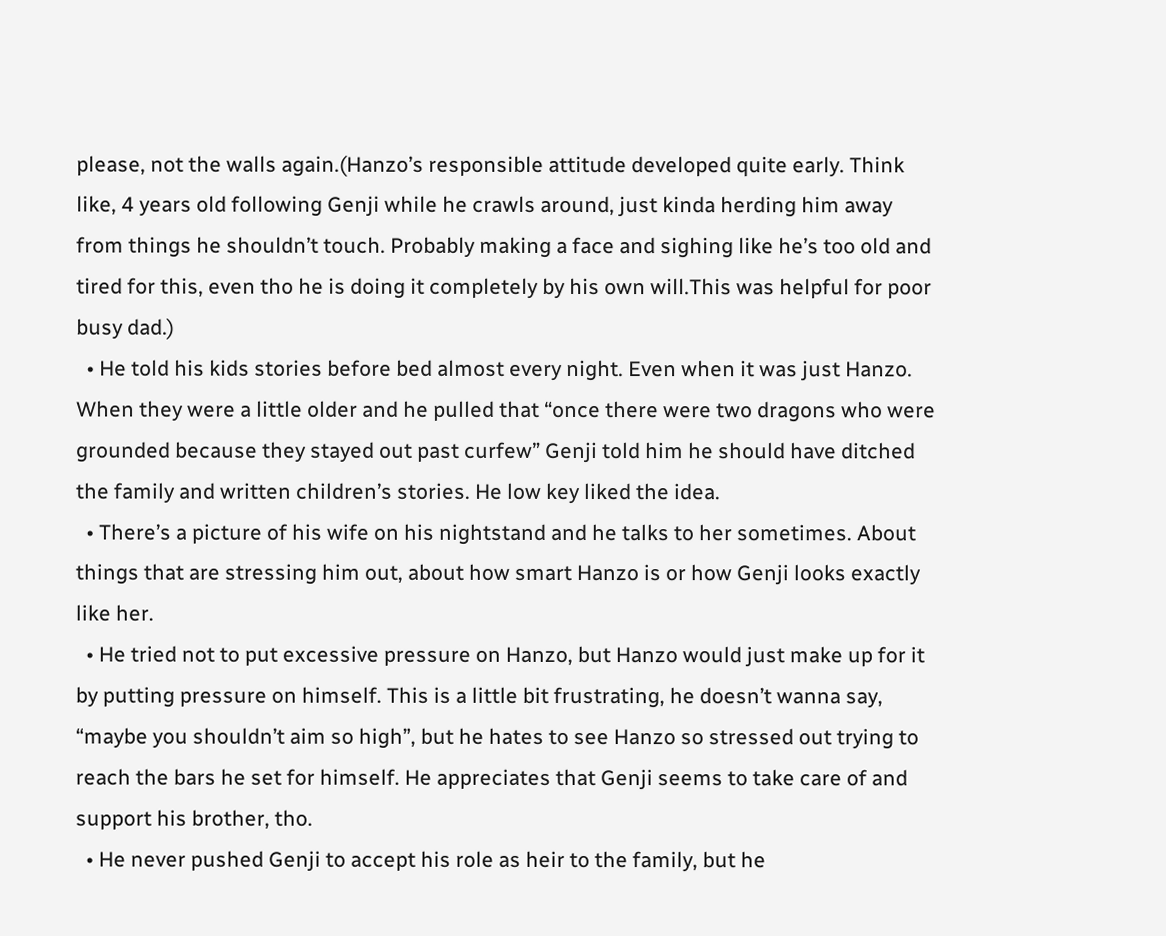please, not the walls again.(Hanzo’s responsible attitude developed quite early. Think like, 4 years old following Genji while he crawls around, just kinda herding him away from things he shouldn’t touch. Probably making a face and sighing like he’s too old and tired for this, even tho he is doing it completely by his own will.This was helpful for poor busy dad.)
  • He told his kids stories before bed almost every night. Even when it was just Hanzo. When they were a little older and he pulled that “once there were two dragons who were grounded because they stayed out past curfew” Genji told him he should have ditched the family and written children’s stories. He low key liked the idea.
  • There’s a picture of his wife on his nightstand and he talks to her sometimes. About things that are stressing him out, about how smart Hanzo is or how Genji looks exactly like her.
  • He tried not to put excessive pressure on Hanzo, but Hanzo would just make up for it by putting pressure on himself. This is a little bit frustrating, he doesn’t wanna say, “maybe you shouldn’t aim so high”, but he hates to see Hanzo so stressed out trying to reach the bars he set for himself. He appreciates that Genji seems to take care of and support his brother, tho.
  • He never pushed Genji to accept his role as heir to the family, but he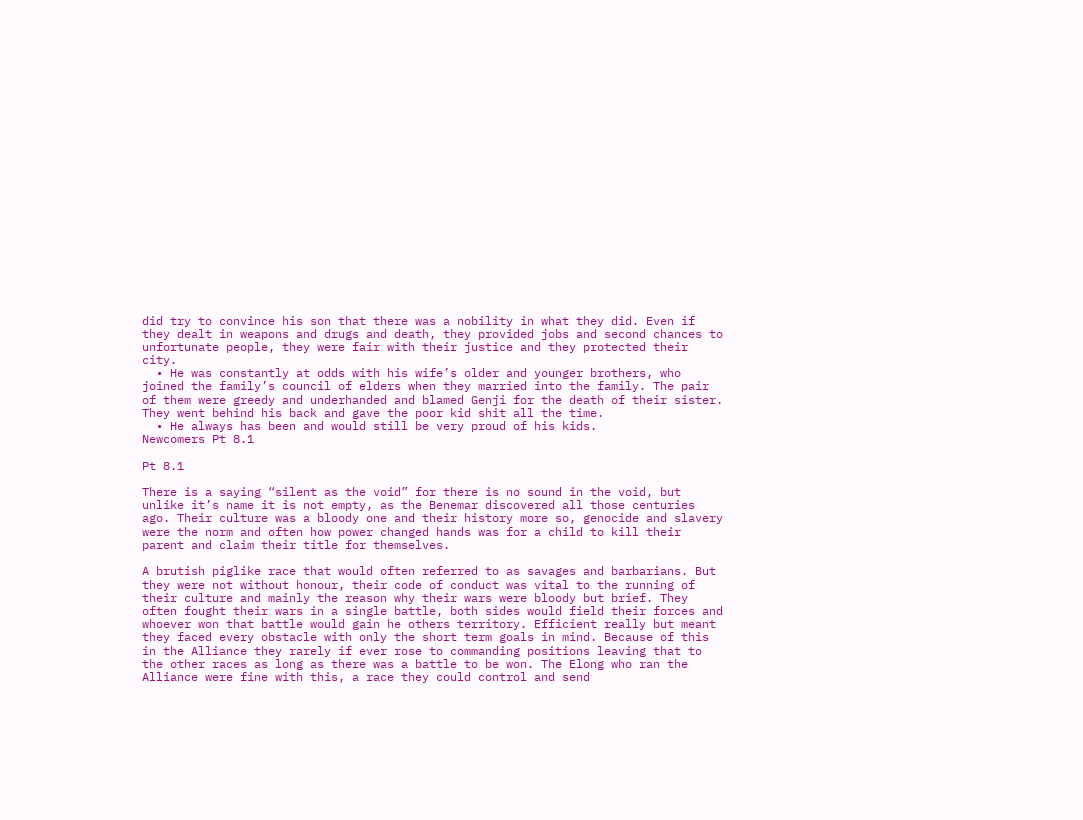did try to convince his son that there was a nobility in what they did. Even if they dealt in weapons and drugs and death, they provided jobs and second chances to unfortunate people, they were fair with their justice and they protected their city.
  • He was constantly at odds with his wife’s older and younger brothers, who joined the family’s council of elders when they married into the family. The pair of them were greedy and underhanded and blamed Genji for the death of their sister. They went behind his back and gave the poor kid shit all the time.
  • He always has been and would still be very proud of his kids.
Newcomers Pt 8.1

Pt 8.1

There is a saying “silent as the void” for there is no sound in the void, but unlike it’s name it is not empty, as the Benemar discovered all those centuries ago. Their culture was a bloody one and their history more so, genocide and slavery were the norm and often how power changed hands was for a child to kill their parent and claim their title for themselves.

A brutish piglike race that would often referred to as savages and barbarians. But they were not without honour, their code of conduct was vital to the running of their culture and mainly the reason why their wars were bloody but brief. They often fought their wars in a single battle, both sides would field their forces and whoever won that battle would gain he others territory. Efficient really but meant they faced every obstacle with only the short term goals in mind. Because of this in the Alliance they rarely if ever rose to commanding positions leaving that to the other races as long as there was a battle to be won. The Elong who ran the Alliance were fine with this, a race they could control and send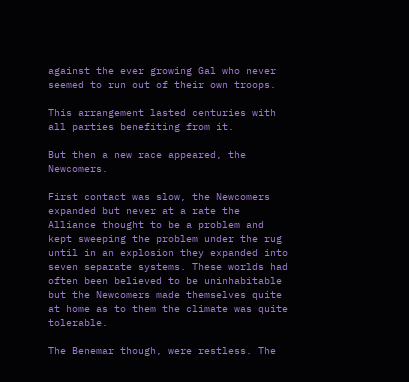against the ever growing Gal who never seemed to run out of their own troops.

This arrangement lasted centuries with all parties benefiting from it.

But then a new race appeared, the Newcomers.

First contact was slow, the Newcomers expanded but never at a rate the Alliance thought to be a problem and kept sweeping the problem under the rug until in an explosion they expanded into seven separate systems. These worlds had often been believed to be uninhabitable but the Newcomers made themselves quite at home as to them the climate was quite tolerable.

The Benemar though, were restless. The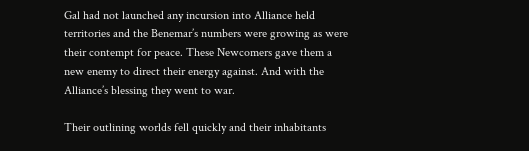Gal had not launched any incursion into Alliance held territories and the Benemar’s numbers were growing as were their contempt for peace. These Newcomers gave them a new enemy to direct their energy against. And with the Alliance’s blessing they went to war.

Their outlining worlds fell quickly and their inhabitants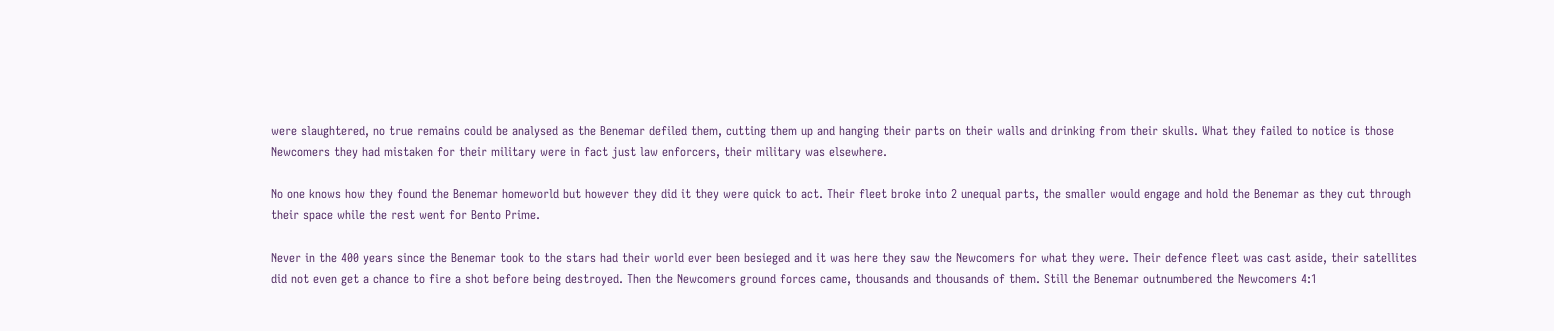were slaughtered, no true remains could be analysed as the Benemar defiled them, cutting them up and hanging their parts on their walls and drinking from their skulls. What they failed to notice is those Newcomers they had mistaken for their military were in fact just law enforcers, their military was elsewhere.

No one knows how they found the Benemar homeworld but however they did it they were quick to act. Their fleet broke into 2 unequal parts, the smaller would engage and hold the Benemar as they cut through their space while the rest went for Bento Prime.

Never in the 400 years since the Benemar took to the stars had their world ever been besieged and it was here they saw the Newcomers for what they were. Their defence fleet was cast aside, their satellites did not even get a chance to fire a shot before being destroyed. Then the Newcomers ground forces came, thousands and thousands of them. Still the Benemar outnumbered the Newcomers 4:1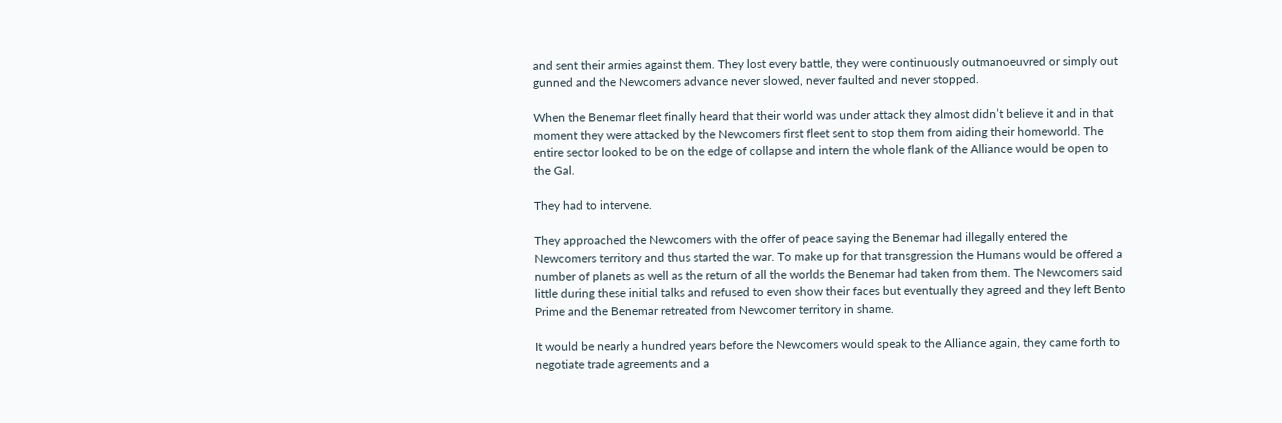and sent their armies against them. They lost every battle, they were continuously outmanoeuvred or simply out gunned and the Newcomers advance never slowed, never faulted and never stopped.

When the Benemar fleet finally heard that their world was under attack they almost didn’t believe it and in that moment they were attacked by the Newcomers first fleet sent to stop them from aiding their homeworld. The entire sector looked to be on the edge of collapse and intern the whole flank of the Alliance would be open to the Gal.

They had to intervene.

They approached the Newcomers with the offer of peace saying the Benemar had illegally entered the Newcomers territory and thus started the war. To make up for that transgression the Humans would be offered a number of planets as well as the return of all the worlds the Benemar had taken from them. The Newcomers said little during these initial talks and refused to even show their faces but eventually they agreed and they left Bento Prime and the Benemar retreated from Newcomer territory in shame.

It would be nearly a hundred years before the Newcomers would speak to the Alliance again, they came forth to negotiate trade agreements and a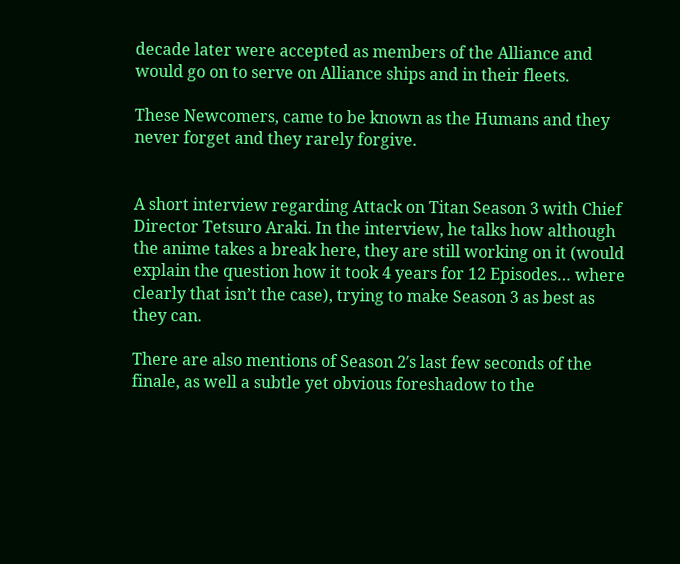decade later were accepted as members of the Alliance and would go on to serve on Alliance ships and in their fleets.

These Newcomers, came to be known as the Humans and they never forget and they rarely forgive.


A short interview regarding Attack on Titan Season 3 with Chief Director Tetsuro Araki. In the interview, he talks how although the anime takes a break here, they are still working on it (would explain the question how it took 4 years for 12 Episodes… where clearly that isn’t the case), trying to make Season 3 as best as they can.

There are also mentions of Season 2′s last few seconds of the finale, as well a subtle yet obvious foreshadow to the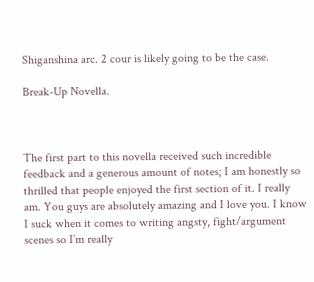Shiganshina arc. 2 cour is likely going to be the case.

Break-Up Novella.



The first part to this novella received such incredible feedback and a generous amount of notes; I am honestly so thrilled that people enjoyed the first section of it. I really am. You guys are absolutely amazing and I love you. I know I suck when it comes to writing angsty, fight/argument scenes so I’m really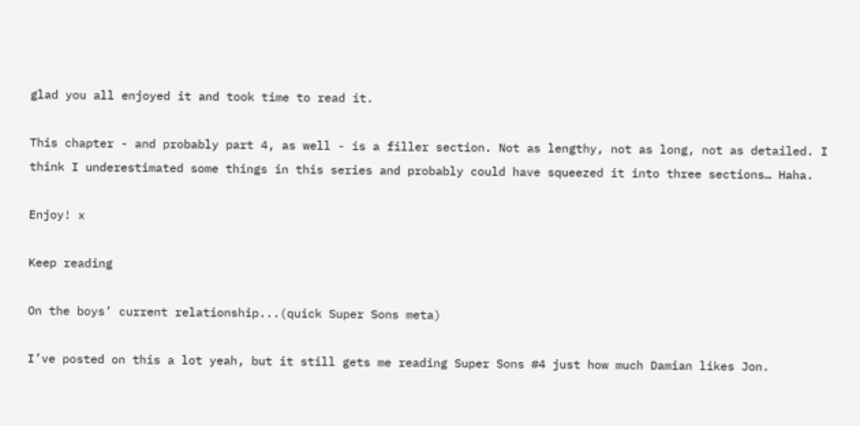glad you all enjoyed it and took time to read it.

This chapter - and probably part 4, as well - is a filler section. Not as lengthy, not as long, not as detailed. I think I underestimated some things in this series and probably could have squeezed it into three sections… Haha.

Enjoy! x

Keep reading

On the boys’ current relationship...(quick Super Sons meta)

I’ve posted on this a lot yeah, but it still gets me reading Super Sons #4 just how much Damian likes Jon.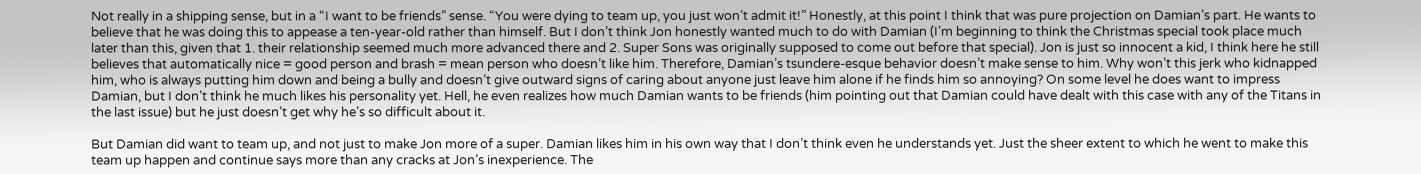Not really in a shipping sense, but in a “I want to be friends” sense. “You were dying to team up, you just won’t admit it!” Honestly, at this point I think that was pure projection on Damian’s part. He wants to believe that he was doing this to appease a ten-year-old rather than himself. But I don’t think Jon honestly wanted much to do with Damian (I’m beginning to think the Christmas special took place much later than this, given that 1. their relationship seemed much more advanced there and 2. Super Sons was originally supposed to come out before that special). Jon is just so innocent a kid, I think here he still believes that automatically nice = good person and brash = mean person who doesn’t like him. Therefore, Damian’s tsundere-esque behavior doesn’t make sense to him. Why won’t this jerk who kidnapped him, who is always putting him down and being a bully and doesn’t give outward signs of caring about anyone just leave him alone if he finds him so annoying? On some level he does want to impress Damian, but I don’t think he much likes his personality yet. Hell, he even realizes how much Damian wants to be friends (him pointing out that Damian could have dealt with this case with any of the Titans in the last issue) but he just doesn’t get why he’s so difficult about it.

But Damian did want to team up, and not just to make Jon more of a super. Damian likes him in his own way that I don’t think even he understands yet. Just the sheer extent to which he went to make this team up happen and continue says more than any cracks at Jon’s inexperience. The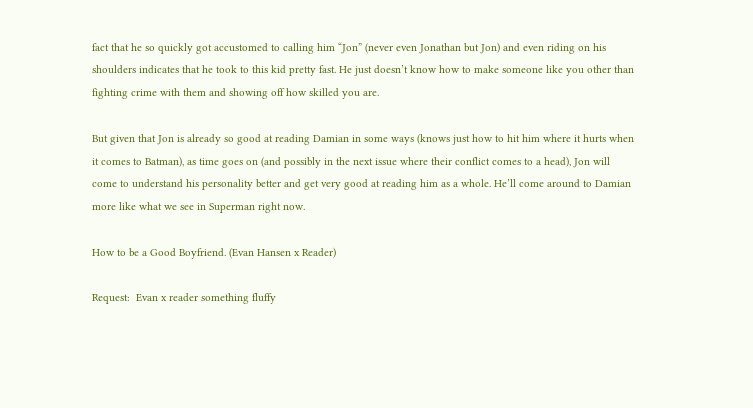fact that he so quickly got accustomed to calling him “Jon” (never even Jonathan but Jon) and even riding on his shoulders indicates that he took to this kid pretty fast. He just doesn’t know how to make someone like you other than fighting crime with them and showing off how skilled you are.

But given that Jon is already so good at reading Damian in some ways (knows just how to hit him where it hurts when it comes to Batman), as time goes on (and possibly in the next issue where their conflict comes to a head), Jon will come to understand his personality better and get very good at reading him as a whole. He’ll come around to Damian more like what we see in Superman right now.

How to be a Good Boyfriend. (Evan Hansen x Reader)

Request:  Evan x reader something fluffy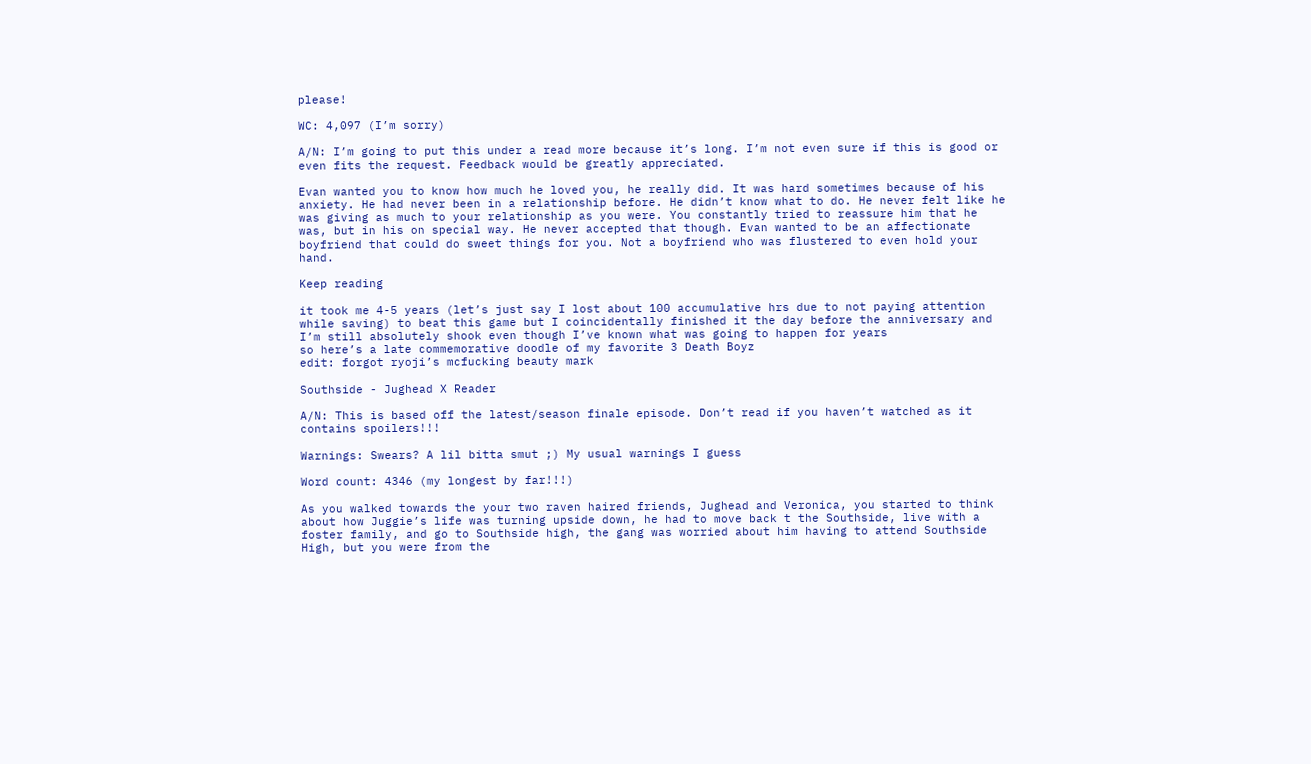please!

WC: 4,097 (I’m sorry)

A/N: I’m going to put this under a read more because it’s long. I’m not even sure if this is good or even fits the request. Feedback would be greatly appreciated.

Evan wanted you to know how much he loved you, he really did. It was hard sometimes because of his anxiety. He had never been in a relationship before. He didn’t know what to do. He never felt like he was giving as much to your relationship as you were. You constantly tried to reassure him that he was, but in his on special way. He never accepted that though. Evan wanted to be an affectionate boyfriend that could do sweet things for you. Not a boyfriend who was flustered to even hold your hand.

Keep reading

it took me 4-5 years (let’s just say I lost about 100 accumulative hrs due to not paying attention while saving) to beat this game but I coincidentally finished it the day before the anniversary and I’m still absolutely shook even though I’ve known what was going to happen for years
so here’s a late commemorative doodle of my favorite 3 Death Boyz
edit: forgot ryoji’s mcfucking beauty mark

Southside - Jughead X Reader

A/N: This is based off the latest/season finale episode. Don’t read if you haven’t watched as it contains spoilers!!!

Warnings: Swears? A lil bitta smut ;) My usual warnings I guess

Word count: 4346 (my longest by far!!!)

As you walked towards the your two raven haired friends, Jughead and Veronica, you started to think about how Juggie’s life was turning upside down, he had to move back t the Southside, live with a foster family, and go to Southside high, the gang was worried about him having to attend Southside High, but you were from the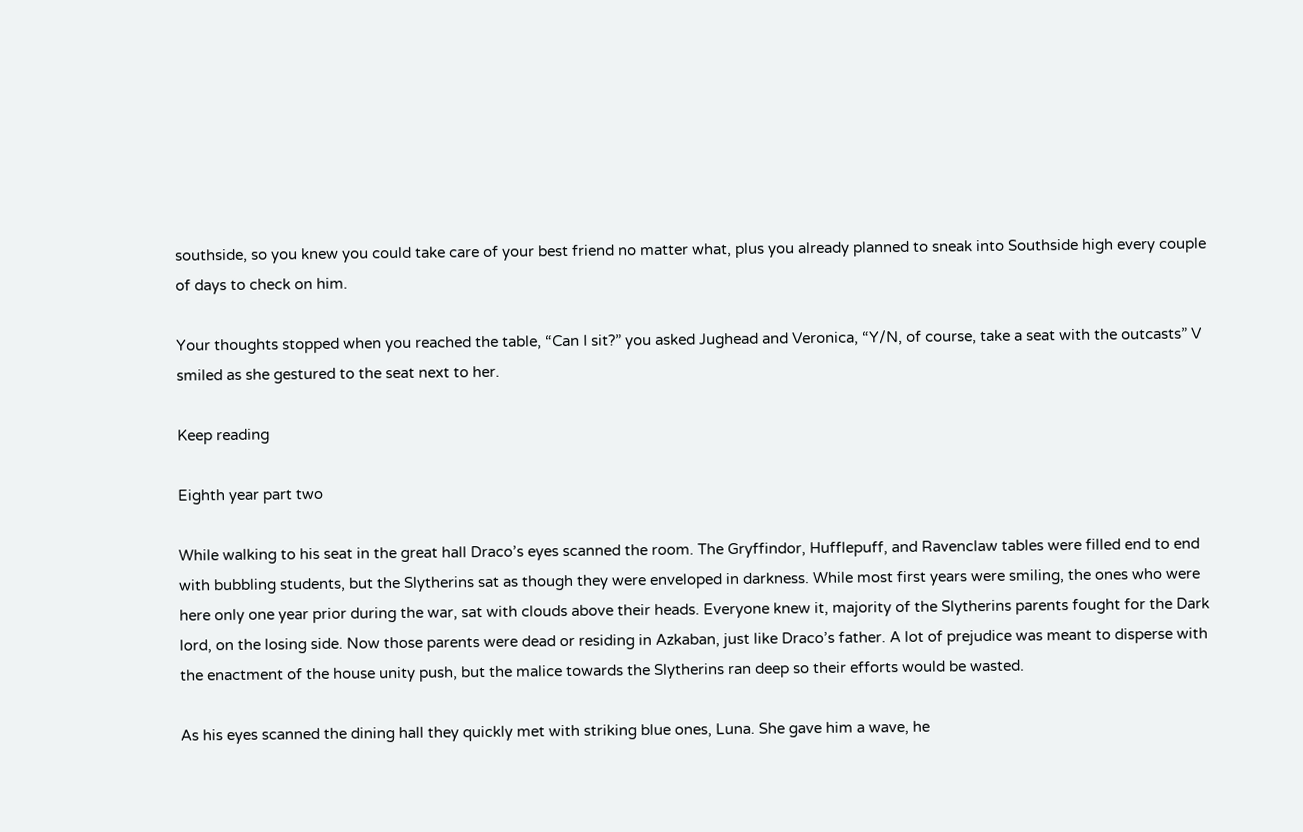southside, so you knew you could take care of your best friend no matter what, plus you already planned to sneak into Southside high every couple of days to check on him.

Your thoughts stopped when you reached the table, “Can I sit?” you asked Jughead and Veronica, “Y/N, of course, take a seat with the outcasts” V smiled as she gestured to the seat next to her.

Keep reading

Eighth year part two

While walking to his seat in the great hall Draco’s eyes scanned the room. The Gryffindor, Hufflepuff, and Ravenclaw tables were filled end to end with bubbling students, but the Slytherins sat as though they were enveloped in darkness. While most first years were smiling, the ones who were here only one year prior during the war, sat with clouds above their heads. Everyone knew it, majority of the Slytherins parents fought for the Dark lord, on the losing side. Now those parents were dead or residing in Azkaban, just like Draco’s father. A lot of prejudice was meant to disperse with the enactment of the house unity push, but the malice towards the Slytherins ran deep so their efforts would be wasted.

As his eyes scanned the dining hall they quickly met with striking blue ones, Luna. She gave him a wave, he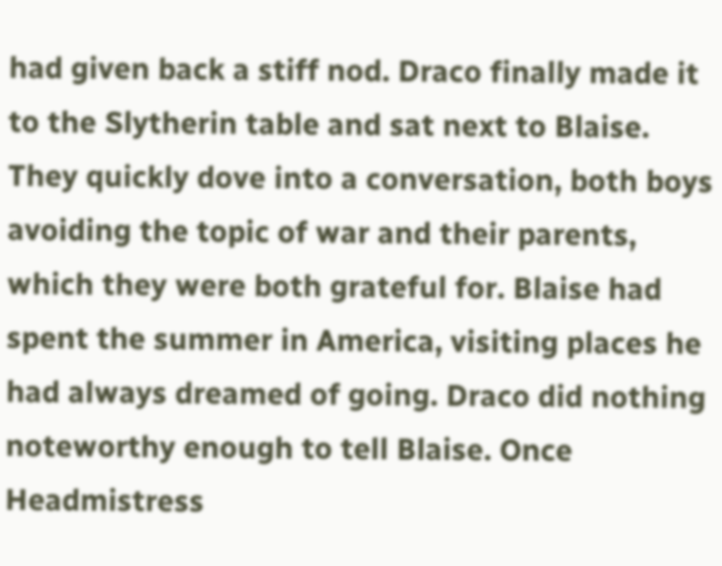had given back a stiff nod. Draco finally made it to the Slytherin table and sat next to Blaise. They quickly dove into a conversation, both boys avoiding the topic of war and their parents, which they were both grateful for. Blaise had spent the summer in America, visiting places he had always dreamed of going. Draco did nothing noteworthy enough to tell Blaise. Once Headmistress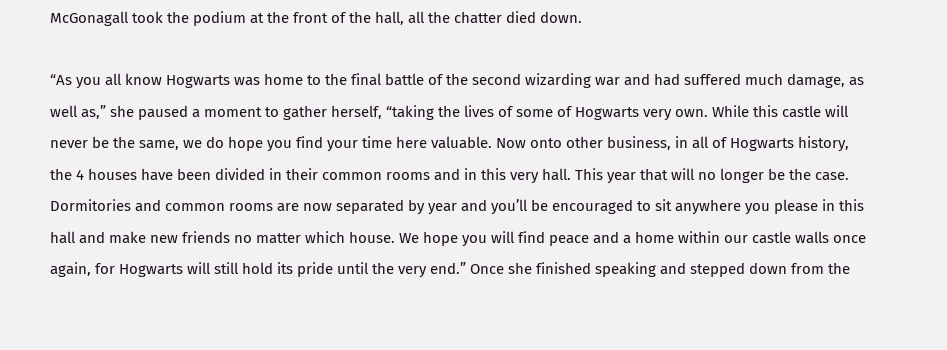McGonagall took the podium at the front of the hall, all the chatter died down.

“As you all know Hogwarts was home to the final battle of the second wizarding war and had suffered much damage, as well as,” she paused a moment to gather herself, “taking the lives of some of Hogwarts very own. While this castle will never be the same, we do hope you find your time here valuable. Now onto other business, in all of Hogwarts history, the 4 houses have been divided in their common rooms and in this very hall. This year that will no longer be the case. Dormitories and common rooms are now separated by year and you’ll be encouraged to sit anywhere you please in this hall and make new friends no matter which house. We hope you will find peace and a home within our castle walls once again, for Hogwarts will still hold its pride until the very end.” Once she finished speaking and stepped down from the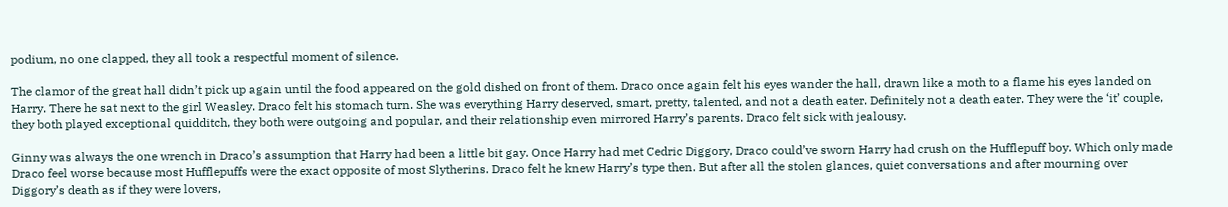podium, no one clapped, they all took a respectful moment of silence.

The clamor of the great hall didn’t pick up again until the food appeared on the gold dished on front of them. Draco once again felt his eyes wander the hall, drawn like a moth to a flame his eyes landed on Harry. There he sat next to the girl Weasley. Draco felt his stomach turn. She was everything Harry deserved, smart, pretty, talented, and not a death eater. Definitely not a death eater. They were the ‘it’ couple, they both played exceptional quidditch, they both were outgoing and popular, and their relationship even mirrored Harry’s parents. Draco felt sick with jealousy.

Ginny was always the one wrench in Draco’s assumption that Harry had been a little bit gay. Once Harry had met Cedric Diggory, Draco could’ve sworn Harry had crush on the Hufflepuff boy. Which only made Draco feel worse because most Hufflepuffs were the exact opposite of most Slytherins. Draco felt he knew Harry’s type then. But after all the stolen glances, quiet conversations and after mourning over Diggory’s death as if they were lovers,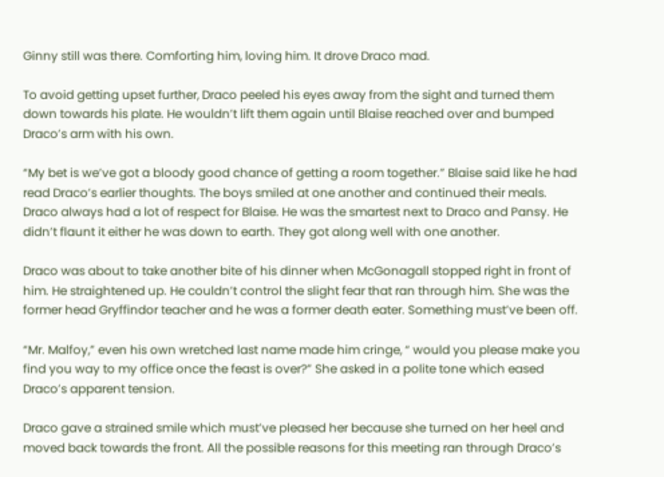Ginny still was there. Comforting him, loving him. It drove Draco mad.

To avoid getting upset further, Draco peeled his eyes away from the sight and turned them down towards his plate. He wouldn’t lift them again until Blaise reached over and bumped Draco’s arm with his own.

“My bet is we’ve got a bloody good chance of getting a room together.” Blaise said like he had read Draco’s earlier thoughts. The boys smiled at one another and continued their meals. Draco always had a lot of respect for Blaise. He was the smartest next to Draco and Pansy. He didn’t flaunt it either he was down to earth. They got along well with one another.

Draco was about to take another bite of his dinner when McGonagall stopped right in front of him. He straightened up. He couldn’t control the slight fear that ran through him. She was the former head Gryffindor teacher and he was a former death eater. Something must’ve been off.

“Mr. Malfoy,” even his own wretched last name made him cringe, “ would you please make you find you way to my office once the feast is over?” She asked in a polite tone which eased Draco’s apparent tension.

Draco gave a strained smile which must’ve pleased her because she turned on her heel and moved back towards the front. All the possible reasons for this meeting ran through Draco’s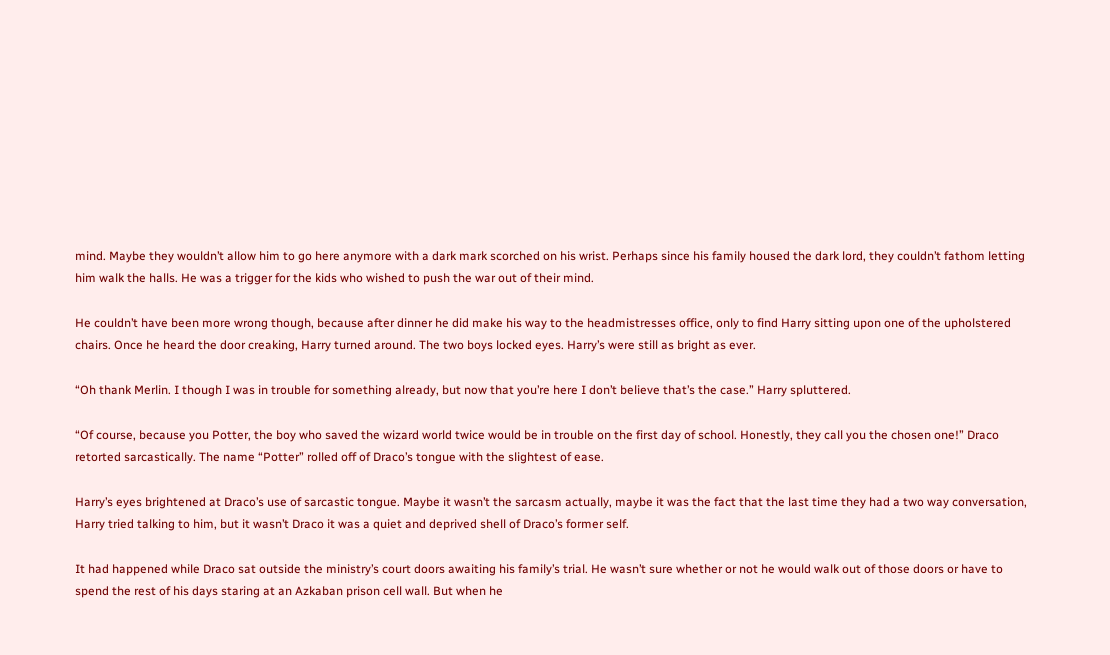mind. Maybe they wouldn’t allow him to go here anymore with a dark mark scorched on his wrist. Perhaps since his family housed the dark lord, they couldn’t fathom letting him walk the halls. He was a trigger for the kids who wished to push the war out of their mind.

He couldn’t have been more wrong though, because after dinner he did make his way to the headmistresses office, only to find Harry sitting upon one of the upholstered chairs. Once he heard the door creaking, Harry turned around. The two boys locked eyes. Harry’s were still as bright as ever.

“Oh thank Merlin. I though I was in trouble for something already, but now that you’re here I don’t believe that’s the case.” Harry spluttered.

“Of course, because you Potter, the boy who saved the wizard world twice would be in trouble on the first day of school. Honestly, they call you the chosen one!” Draco retorted sarcastically. The name “Potter” rolled off of Draco’s tongue with the slightest of ease.

Harry’s eyes brightened at Draco’s use of sarcastic tongue. Maybe it wasn’t the sarcasm actually, maybe it was the fact that the last time they had a two way conversation, Harry tried talking to him, but it wasn’t Draco it was a quiet and deprived shell of Draco’s former self.

It had happened while Draco sat outside the ministry’s court doors awaiting his family’s trial. He wasn’t sure whether or not he would walk out of those doors or have to spend the rest of his days staring at an Azkaban prison cell wall. But when he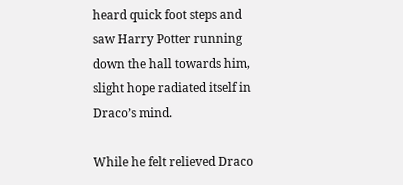heard quick foot steps and saw Harry Potter running down the hall towards him, slight hope radiated itself in Draco’s mind.

While he felt relieved Draco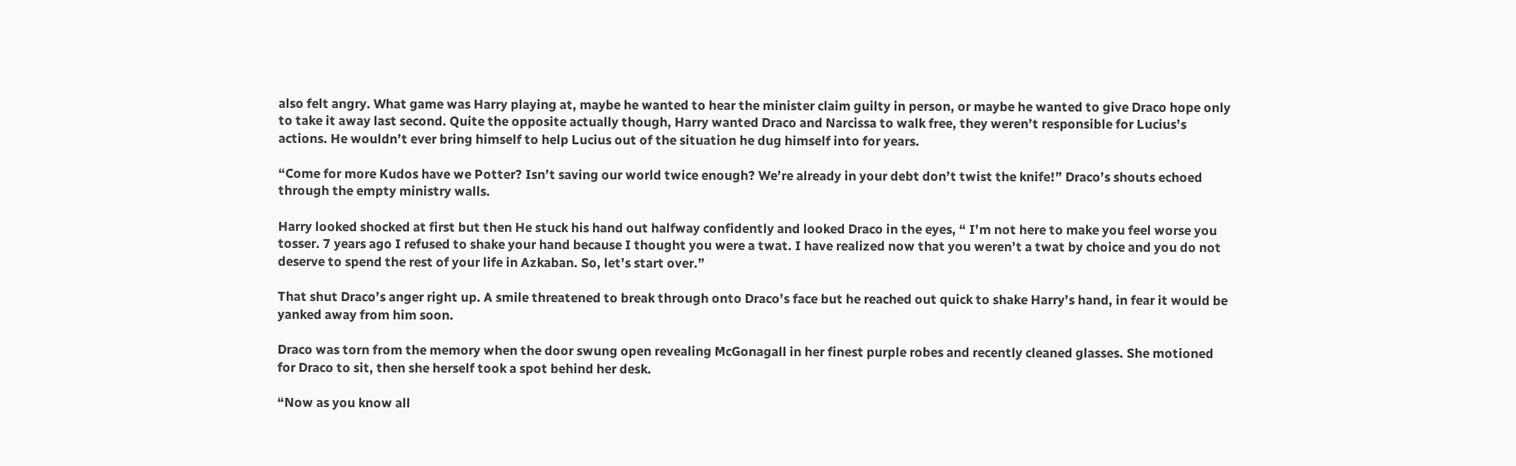also felt angry. What game was Harry playing at, maybe he wanted to hear the minister claim guilty in person, or maybe he wanted to give Draco hope only to take it away last second. Quite the opposite actually though, Harry wanted Draco and Narcissa to walk free, they weren’t responsible for Lucius’s actions. He wouldn’t ever bring himself to help Lucius out of the situation he dug himself into for years.

“Come for more Kudos have we Potter? Isn’t saving our world twice enough? We’re already in your debt don’t twist the knife!” Draco’s shouts echoed through the empty ministry walls.

Harry looked shocked at first but then He stuck his hand out halfway confidently and looked Draco in the eyes, “ I’m not here to make you feel worse you tosser. 7 years ago I refused to shake your hand because I thought you were a twat. I have realized now that you weren’t a twat by choice and you do not deserve to spend the rest of your life in Azkaban. So, let’s start over.”

That shut Draco’s anger right up. A smile threatened to break through onto Draco’s face but he reached out quick to shake Harry’s hand, in fear it would be yanked away from him soon.

Draco was torn from the memory when the door swung open revealing McGonagall in her finest purple robes and recently cleaned glasses. She motioned for Draco to sit, then she herself took a spot behind her desk.

“Now as you know all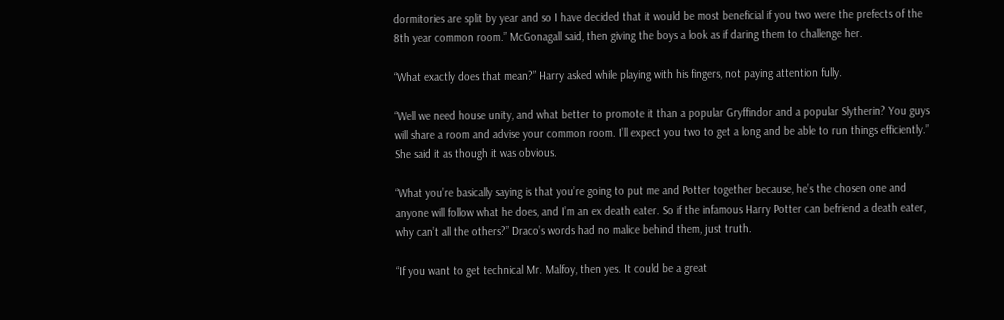dormitories are split by year and so I have decided that it would be most beneficial if you two were the prefects of the 8th year common room.” McGonagall said, then giving the boys a look as if daring them to challenge her.

“What exactly does that mean?” Harry asked while playing with his fingers, not paying attention fully.

“Well we need house unity, and what better to promote it than a popular Gryffindor and a popular Slytherin? You guys will share a room and advise your common room. I’ll expect you two to get a long and be able to run things efficiently.” She said it as though it was obvious.

“What you’re basically saying is that you’re going to put me and Potter together because, he’s the chosen one and anyone will follow what he does, and I’m an ex death eater. So if the infamous Harry Potter can befriend a death eater, why can’t all the others?” Draco’s words had no malice behind them, just truth.

“If you want to get technical Mr. Malfoy, then yes. It could be a great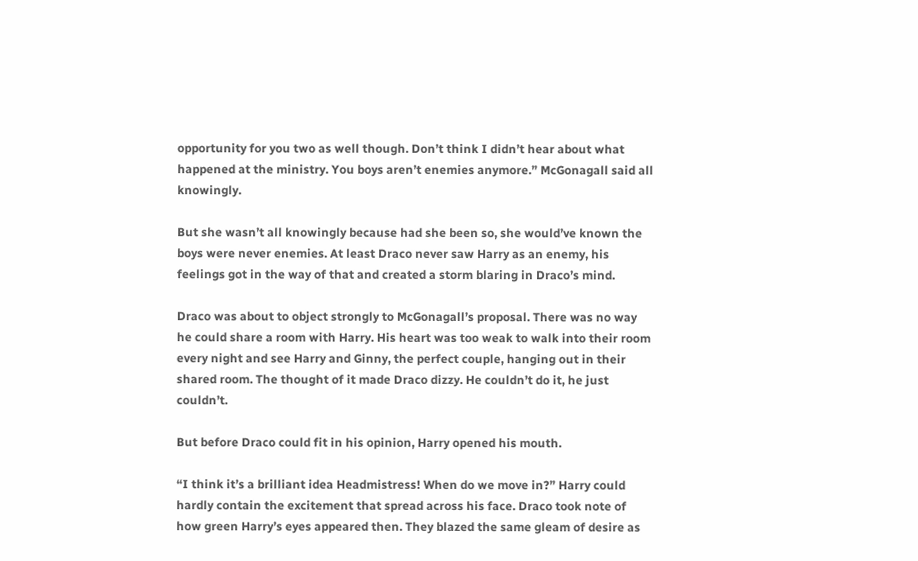opportunity for you two as well though. Don’t think I didn’t hear about what happened at the ministry. You boys aren’t enemies anymore.” McGonagall said all knowingly.

But she wasn’t all knowingly because had she been so, she would’ve known the boys were never enemies. At least Draco never saw Harry as an enemy, his feelings got in the way of that and created a storm blaring in Draco’s mind.

Draco was about to object strongly to McGonagall’s proposal. There was no way he could share a room with Harry. His heart was too weak to walk into their room every night and see Harry and Ginny, the perfect couple, hanging out in their shared room. The thought of it made Draco dizzy. He couldn’t do it, he just couldn’t.

But before Draco could fit in his opinion, Harry opened his mouth.

“I think it’s a brilliant idea Headmistress! When do we move in?” Harry could hardly contain the excitement that spread across his face. Draco took note of how green Harry’s eyes appeared then. They blazed the same gleam of desire as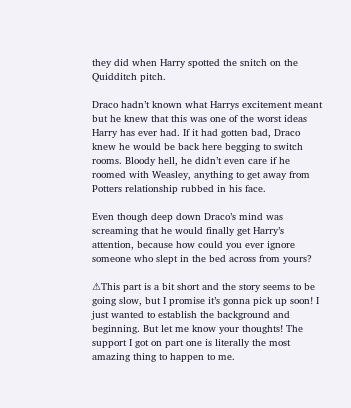they did when Harry spotted the snitch on the Quidditch pitch.

Draco hadn’t known what Harrys excitement meant but he knew that this was one of the worst ideas Harry has ever had. If it had gotten bad, Draco knew he would be back here begging to switch rooms. Bloody hell, he didn’t even care if he roomed with Weasley, anything to get away from Potters relationship rubbed in his face.

Even though deep down Draco’s mind was screaming that he would finally get Harry’s attention, because how could you ever ignore someone who slept in the bed across from yours?

⚠This part is a bit short and the story seems to be going slow, but I promise it’s gonna pick up soon! I just wanted to establish the background and beginning. But let me know your thoughts! The support I got on part one is literally the most amazing thing to happen to me.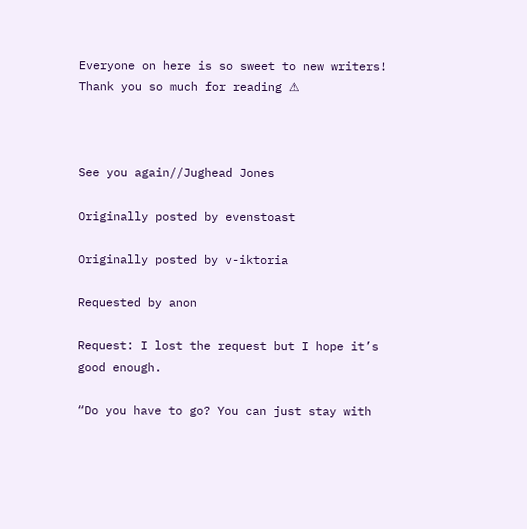Everyone on here is so sweet to new writers! Thank you so much for reading ⚠



See you again//Jughead Jones

Originally posted by evenstoast

Originally posted by v-iktoria

Requested by anon

Request: I lost the request but I hope it’s good enough.

“Do you have to go? You can just stay with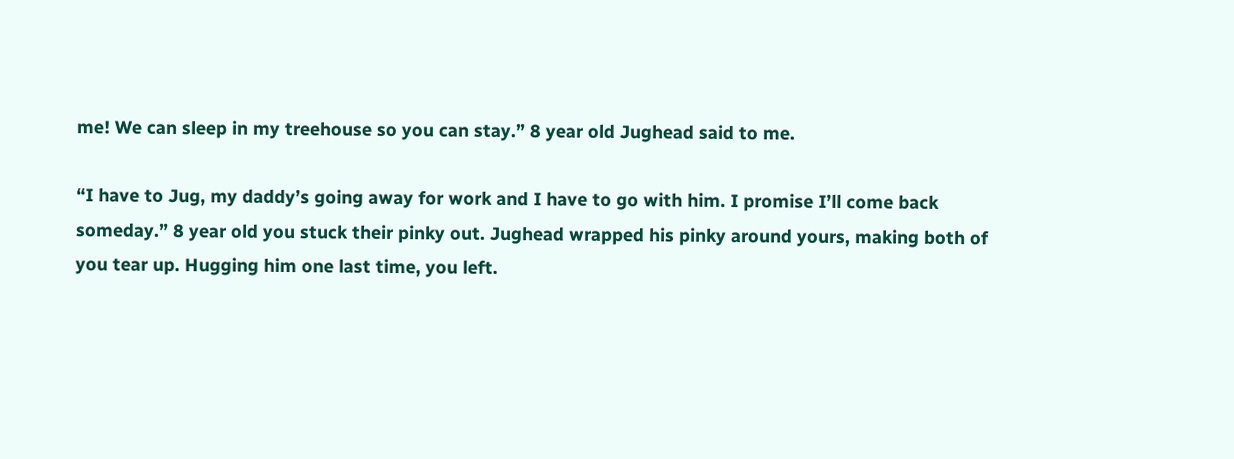me! We can sleep in my treehouse so you can stay.” 8 year old Jughead said to me.

“I have to Jug, my daddy’s going away for work and I have to go with him. I promise I’ll come back someday.” 8 year old you stuck their pinky out. Jughead wrapped his pinky around yours, making both of you tear up. Hugging him one last time, you left.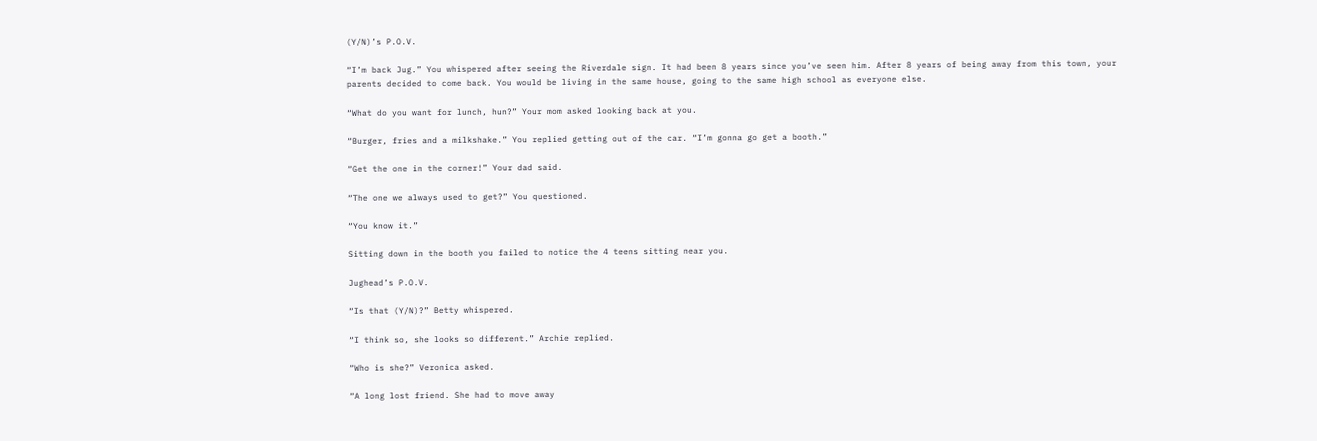(Y/N)’s P.O.V.

“I’m back Jug.” You whispered after seeing the Riverdale sign. It had been 8 years since you’ve seen him. After 8 years of being away from this town, your parents decided to come back. You would be living in the same house, going to the same high school as everyone else.

“What do you want for lunch, hun?” Your mom asked looking back at you.

“Burger, fries and a milkshake.” You replied getting out of the car. “I’m gonna go get a booth.”

“Get the one in the corner!” Your dad said.

“The one we always used to get?” You questioned.

“You know it.”

Sitting down in the booth you failed to notice the 4 teens sitting near you.

Jughead’s P.O.V.

“Is that (Y/N)?” Betty whispered.

“I think so, she looks so different.” Archie replied.

“Who is she?” Veronica asked.

“A long lost friend. She had to move away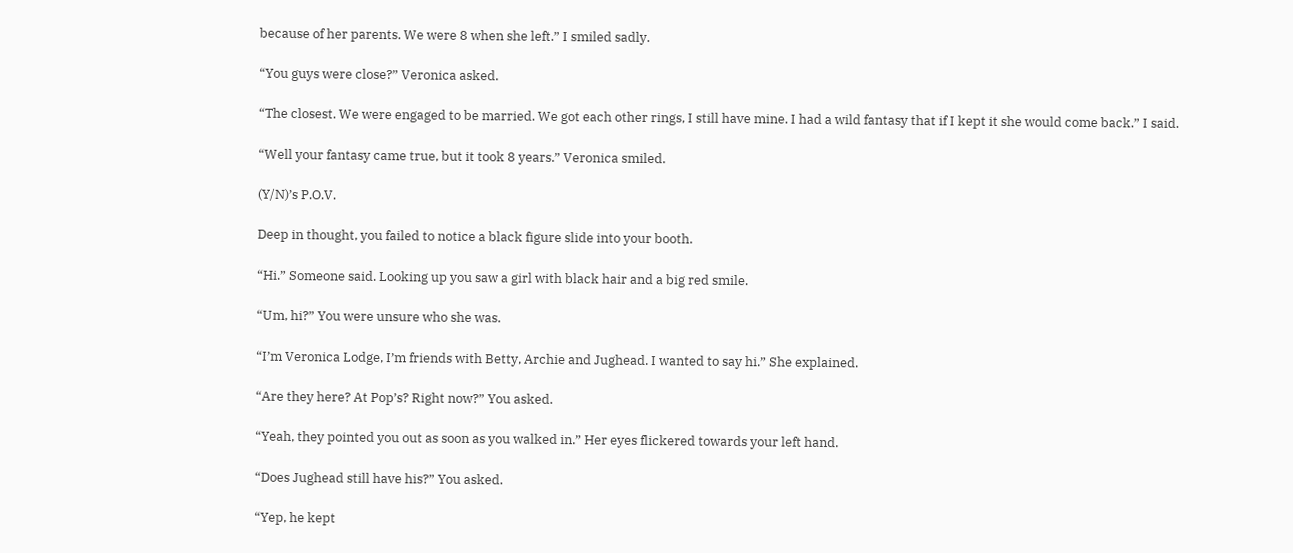because of her parents. We were 8 when she left.” I smiled sadly.

“You guys were close?” Veronica asked.

“The closest. We were engaged to be married. We got each other rings, I still have mine. I had a wild fantasy that if I kept it she would come back.” I said.

“Well your fantasy came true, but it took 8 years.” Veronica smiled.

(Y/N)’s P.O.V.

Deep in thought, you failed to notice a black figure slide into your booth.

“Hi.” Someone said. Looking up you saw a girl with black hair and a big red smile.

“Um, hi?” You were unsure who she was.

“I’m Veronica Lodge, I’m friends with Betty, Archie and Jughead. I wanted to say hi.” She explained.

“Are they here? At Pop’s? Right now?” You asked.

“Yeah, they pointed you out as soon as you walked in.” Her eyes flickered towards your left hand.

“Does Jughead still have his?” You asked.

“Yep, he kept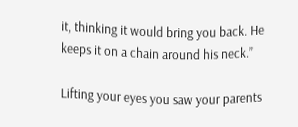it, thinking it would bring you back. He keeps it on a chain around his neck.”

Lifting your eyes you saw your parents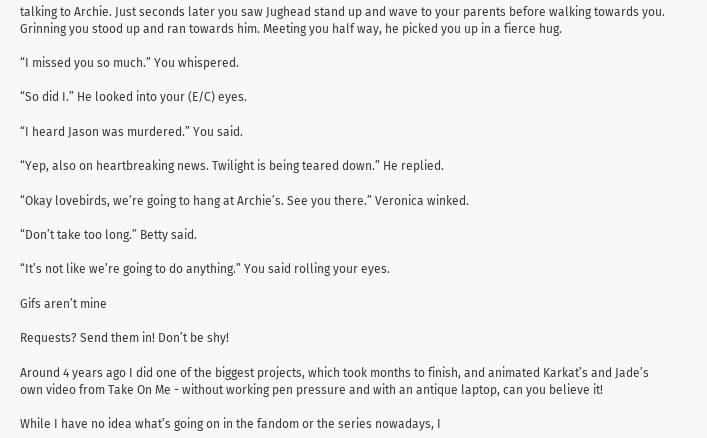talking to Archie. Just seconds later you saw Jughead stand up and wave to your parents before walking towards you. Grinning you stood up and ran towards him. Meeting you half way, he picked you up in a fierce hug.

“I missed you so much.” You whispered.

“So did I.” He looked into your (E/C) eyes.

“I heard Jason was murdered.” You said.

“Yep, also on heartbreaking news. Twilight is being teared down.” He replied.

“Okay lovebirds, we’re going to hang at Archie’s. See you there.” Veronica winked.

“Don’t take too long.” Betty said.

“It’s not like we’re going to do anything.” You said rolling your eyes.

Gifs aren’t mine

Requests? Send them in! Don’t be shy!

Around 4 years ago I did one of the biggest projects, which took months to finish, and animated Karkat’s and Jade’s own video from Take On Me - without working pen pressure and with an antique laptop, can you believe it!

While I have no idea what’s going on in the fandom or the series nowadays, I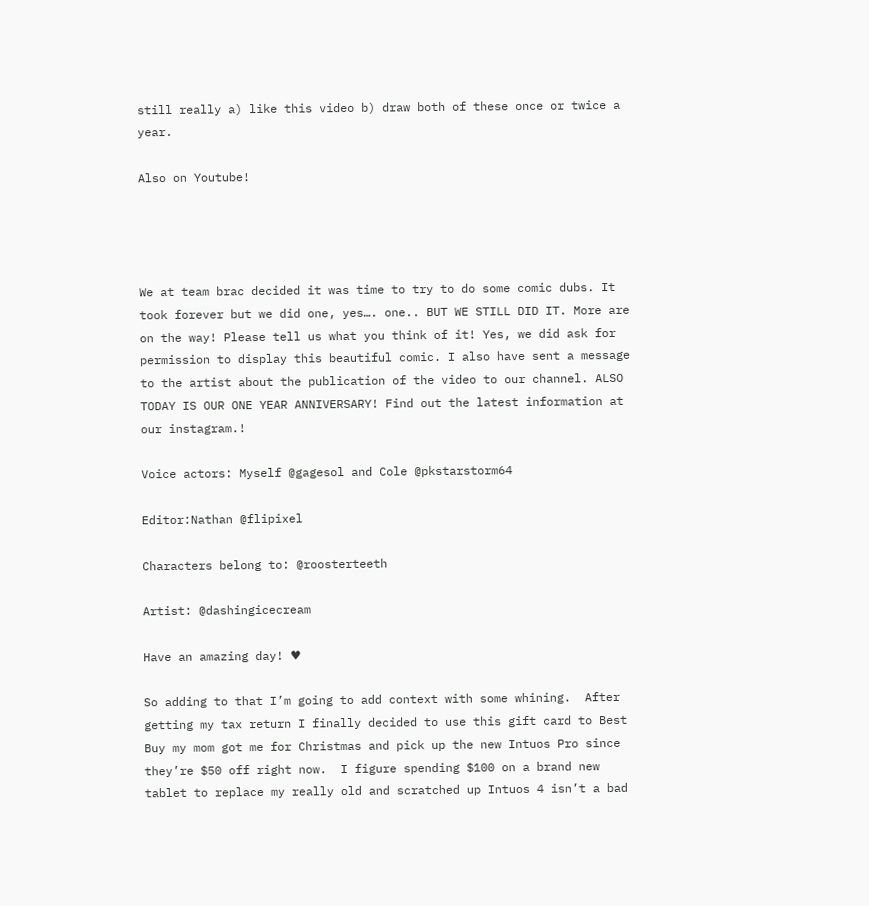still really a) like this video b) draw both of these once or twice a year.

Also on Youtube!




We at team brac decided it was time to try to do some comic dubs. It took forever but we did one, yes…. one.. BUT WE STILL DID IT. More are on the way! Please tell us what you think of it! Yes, we did ask for permission to display this beautiful comic. I also have sent a message to the artist about the publication of the video to our channel. ALSO TODAY IS OUR ONE YEAR ANNIVERSARY! Find out the latest information at our instagram.!

Voice actors: Myself @gagesol and Cole @pkstarstorm64

Editor:Nathan @flipixel

Characters belong to: @roosterteeth

Artist: @dashingicecream

Have an amazing day! ♥

So adding to that I’m going to add context with some whining.  After getting my tax return I finally decided to use this gift card to Best Buy my mom got me for Christmas and pick up the new Intuos Pro since they’re $50 off right now.  I figure spending $100 on a brand new tablet to replace my really old and scratched up Intuos 4 isn’t a bad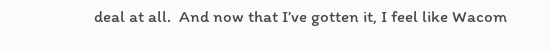deal at all.  And now that I’ve gotten it, I feel like Wacom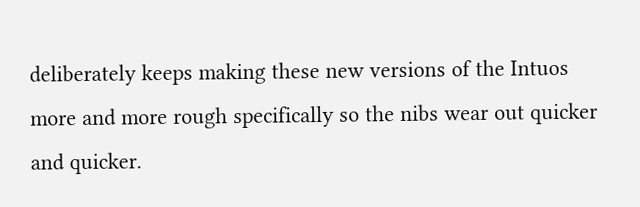deliberately keeps making these new versions of the Intuos more and more rough specifically so the nibs wear out quicker and quicker.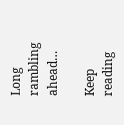Long rambling ahead…

Keep reading